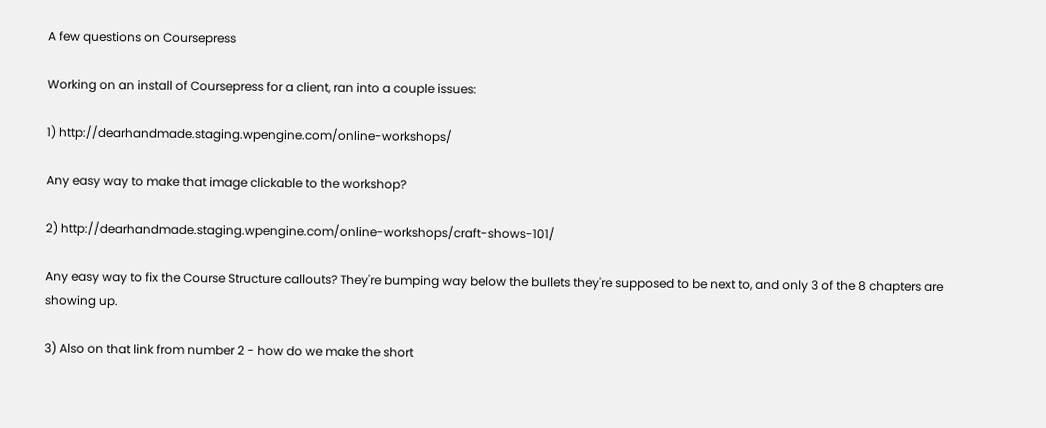A few questions on Coursepress

Working on an install of Coursepress for a client, ran into a couple issues:

1) http://dearhandmade.staging.wpengine.com/online-workshops/

Any easy way to make that image clickable to the workshop?

2) http://dearhandmade.staging.wpengine.com/online-workshops/craft-shows-101/

Any easy way to fix the Course Structure callouts? They're bumping way below the bullets they're supposed to be next to, and only 3 of the 8 chapters are showing up.

3) Also on that link from number 2 - how do we make the short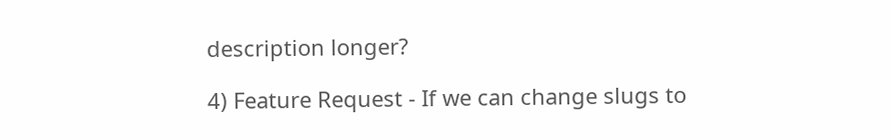description longer?

4) Feature Request - If we can change slugs to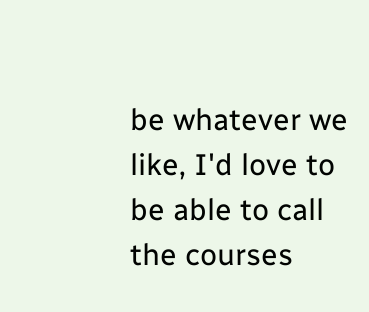be whatever we like, I'd love to be able to call the courses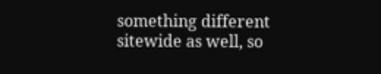something different sitewide as well, so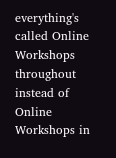everything's called Online Workshops throughout instead of Online Workshops in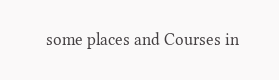some places and Courses in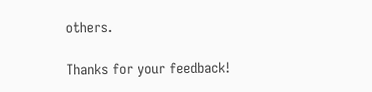others.

Thanks for your feedback!